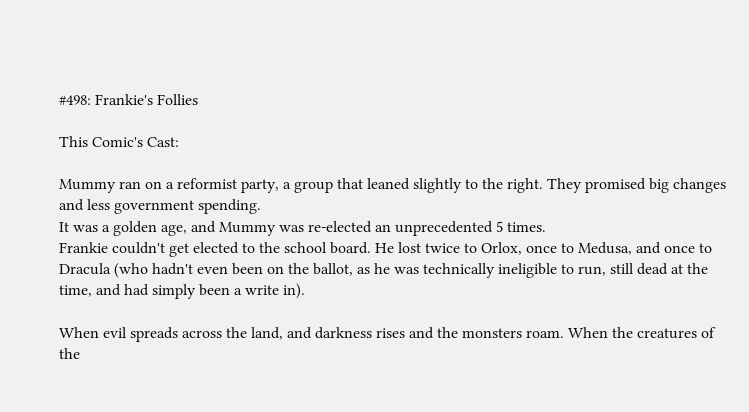#498: Frankie's Follies

This Comic's Cast:

Mummy ran on a reformist party, a group that leaned slightly to the right. They promised big changes and less government spending.
It was a golden age, and Mummy was re-elected an unprecedented 5 times.
Frankie couldn't get elected to the school board. He lost twice to Orlox, once to Medusa, and once to Dracula (who hadn't even been on the ballot, as he was technically ineligible to run, still dead at the time, and had simply been a write in).

When evil spreads across the land, and darkness rises and the monsters roam. When the creatures of the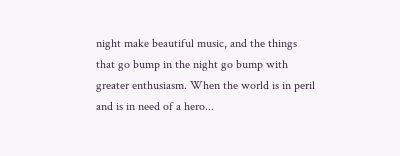night make beautiful music, and the things that go bump in the night go bump with greater enthusiasm. When the world is in peril and is in need of a hero...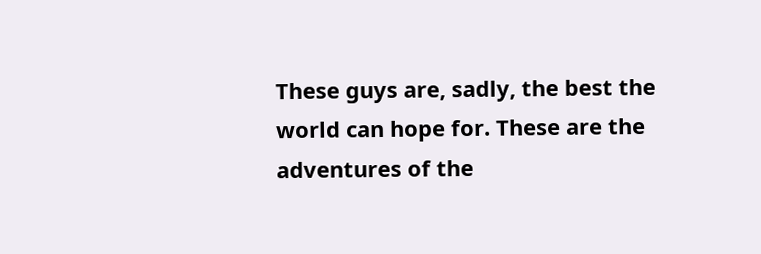These guys are, sadly, the best the world can hope for. These are the adventures of the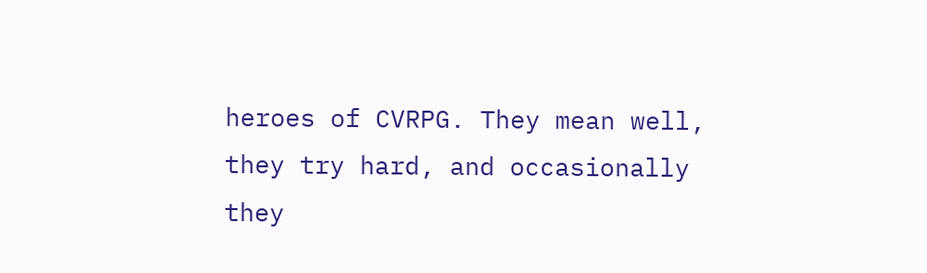heroes of CVRPG. They mean well, they try hard, and occasionally they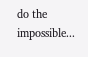do the impossible...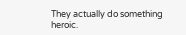They actually do something heroic.